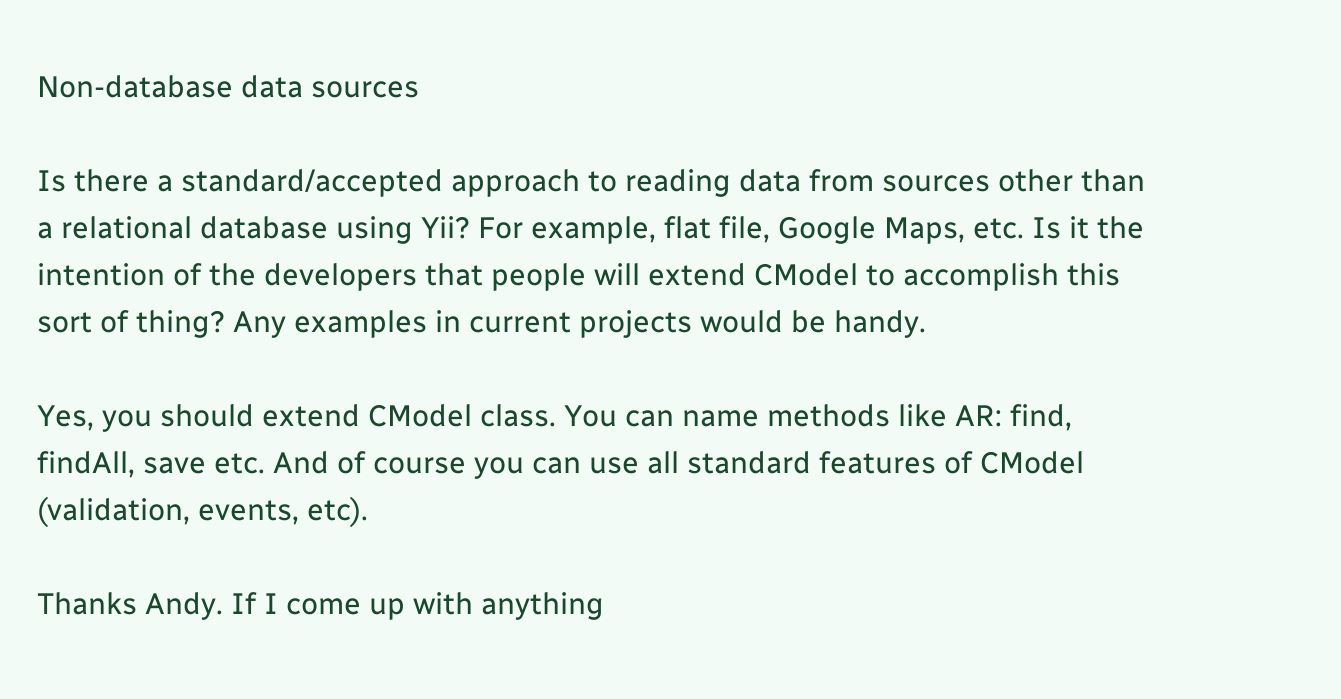Non-database data sources

Is there a standard/accepted approach to reading data from sources other than a relational database using Yii? For example, flat file, Google Maps, etc. Is it the intention of the developers that people will extend CModel to accomplish this sort of thing? Any examples in current projects would be handy.

Yes, you should extend CModel class. You can name methods like AR: find, findAll, save etc. And of course you can use all standard features of CModel (validation, events, etc).

Thanks Andy. If I come up with anything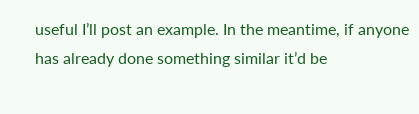useful I’ll post an example. In the meantime, if anyone has already done something similar it’d be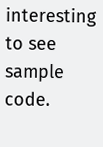interesting to see sample code.